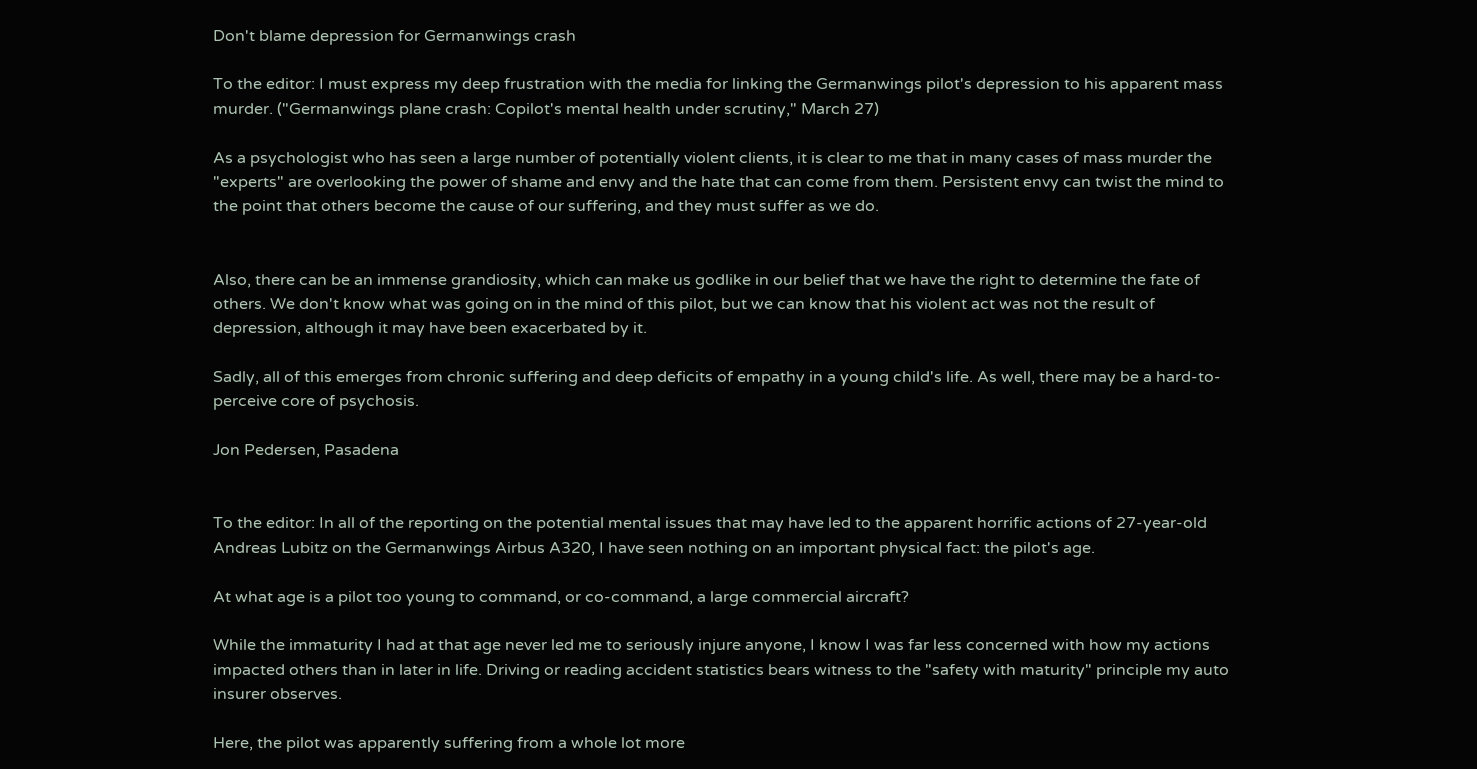Don't blame depression for Germanwings crash

To the editor: I must express my deep frustration with the media for linking the Germanwings pilot's depression to his apparent mass murder. ("Germanwings plane crash: Copilot's mental health under scrutiny," March 27)

As a psychologist who has seen a large number of potentially violent clients, it is clear to me that in many cases of mass murder the "experts" are overlooking the power of shame and envy and the hate that can come from them. Persistent envy can twist the mind to the point that others become the cause of our suffering, and they must suffer as we do.


Also, there can be an immense grandiosity, which can make us godlike in our belief that we have the right to determine the fate of others. We don't know what was going on in the mind of this pilot, but we can know that his violent act was not the result of depression, although it may have been exacerbated by it.

Sadly, all of this emerges from chronic suffering and deep deficits of empathy in a young child's life. As well, there may be a hard-to-perceive core of psychosis.

Jon Pedersen, Pasadena


To the editor: In all of the reporting on the potential mental issues that may have led to the apparent horrific actions of 27-year-old Andreas Lubitz on the Germanwings Airbus A320, I have seen nothing on an important physical fact: the pilot's age.

At what age is a pilot too young to command, or co-command, a large commercial aircraft?

While the immaturity I had at that age never led me to seriously injure anyone, I know I was far less concerned with how my actions impacted others than in later in life. Driving or reading accident statistics bears witness to the "safety with maturity" principle my auto insurer observes.

Here, the pilot was apparently suffering from a whole lot more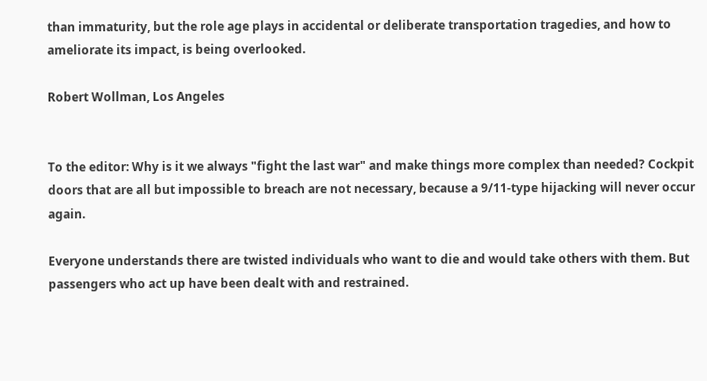than immaturity, but the role age plays in accidental or deliberate transportation tragedies, and how to ameliorate its impact, is being overlooked.

Robert Wollman, Los Angeles


To the editor: Why is it we always "fight the last war" and make things more complex than needed? Cockpit doors that are all but impossible to breach are not necessary, because a 9/11-type hijacking will never occur again.

Everyone understands there are twisted individuals who want to die and would take others with them. But passengers who act up have been dealt with and restrained.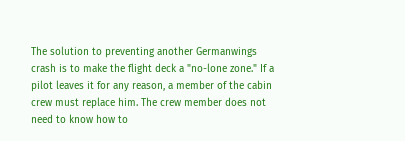The solution to preventing another Germanwings crash is to make the flight deck a "no-lone zone." If a pilot leaves it for any reason, a member of the cabin crew must replace him. The crew member does not need to know how to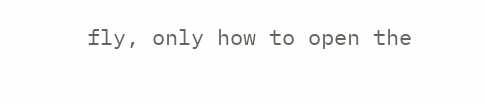fly, only how to open the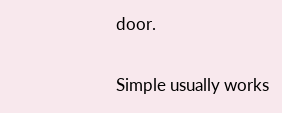door.

Simple usually works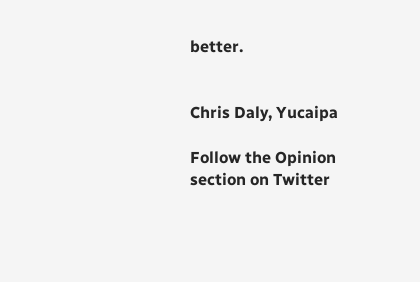better.


Chris Daly, Yucaipa

Follow the Opinion section on Twitter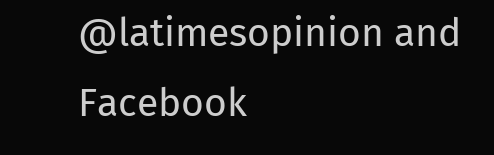@latimesopinion and Facebook